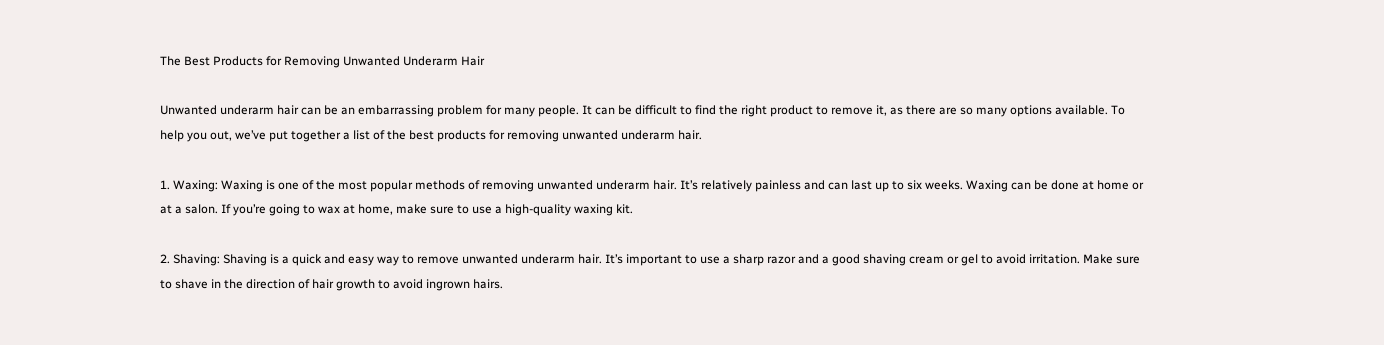The Best Products for Removing Unwanted Underarm Hair

Unwanted underarm hair can be an embarrassing problem for many people. It can be difficult to find the right product to remove it, as there are so many options available. To help you out, we’ve put together a list of the best products for removing unwanted underarm hair.

1. Waxing: Waxing is one of the most popular methods of removing unwanted underarm hair. It’s relatively painless and can last up to six weeks. Waxing can be done at home or at a salon. If you’re going to wax at home, make sure to use a high-quality waxing kit.

2. Shaving: Shaving is a quick and easy way to remove unwanted underarm hair. It’s important to use a sharp razor and a good shaving cream or gel to avoid irritation. Make sure to shave in the direction of hair growth to avoid ingrown hairs.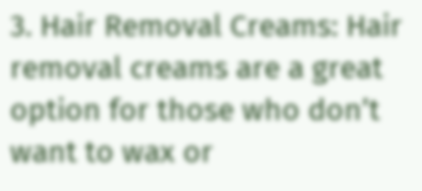3. Hair Removal Creams: Hair removal creams are a great option for those who don’t want to wax or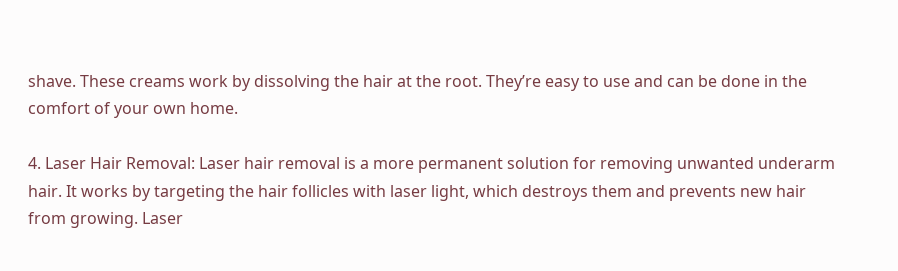shave. These creams work by dissolving the hair at the root. They’re easy to use and can be done in the comfort of your own home.

4. Laser Hair Removal: Laser hair removal is a more permanent solution for removing unwanted underarm hair. It works by targeting the hair follicles with laser light, which destroys them and prevents new hair from growing. Laser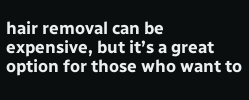hair removal can be expensive, but it’s a great option for those who want to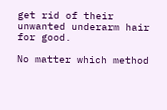get rid of their unwanted underarm hair for good.

No matter which method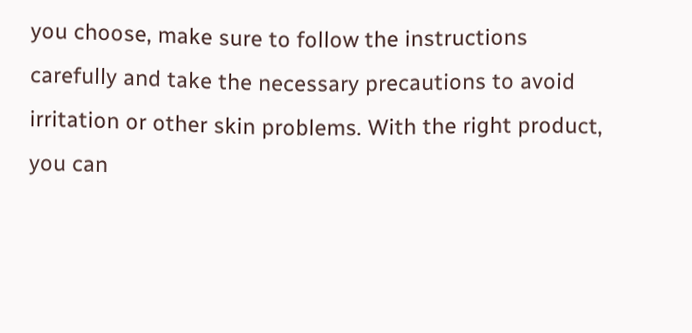you choose, make sure to follow the instructions carefully and take the necessary precautions to avoid irritation or other skin problems. With the right product, you can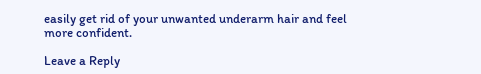easily get rid of your unwanted underarm hair and feel more confident.

Leave a Reply